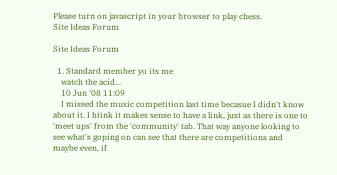Please turn on javascript in your browser to play chess.
Site Ideas Forum

Site Ideas Forum

  1. Standard member yo its me
    watch the acid...
    10 Jun '08 11:09
    I missed the music competition last time becasue I didn't know about it. I htink it makes sense to have a link, just as there is one to 'meet ups' from the 'community' tab. That way anyone looking to see what's goping on can see that there are competitions and maybe even, if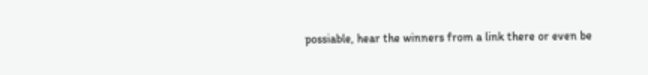possiable, hear the winners from a link there or even be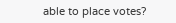able to place votes?